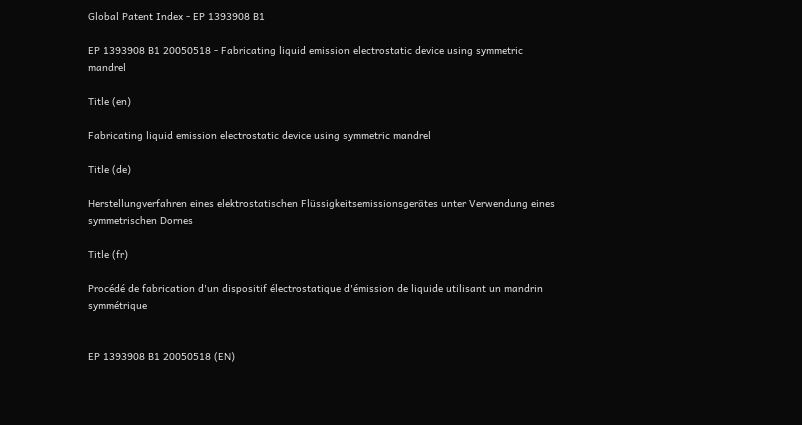Global Patent Index - EP 1393908 B1

EP 1393908 B1 20050518 - Fabricating liquid emission electrostatic device using symmetric mandrel

Title (en)

Fabricating liquid emission electrostatic device using symmetric mandrel

Title (de)

Herstellungverfahren eines elektrostatischen Flüssigkeitsemissionsgerätes unter Verwendung eines symmetrischen Dornes

Title (fr)

Procédé de fabrication d'un dispositif électrostatique d'émission de liquide utilisant un mandrin symmétrique


EP 1393908 B1 20050518 (EN)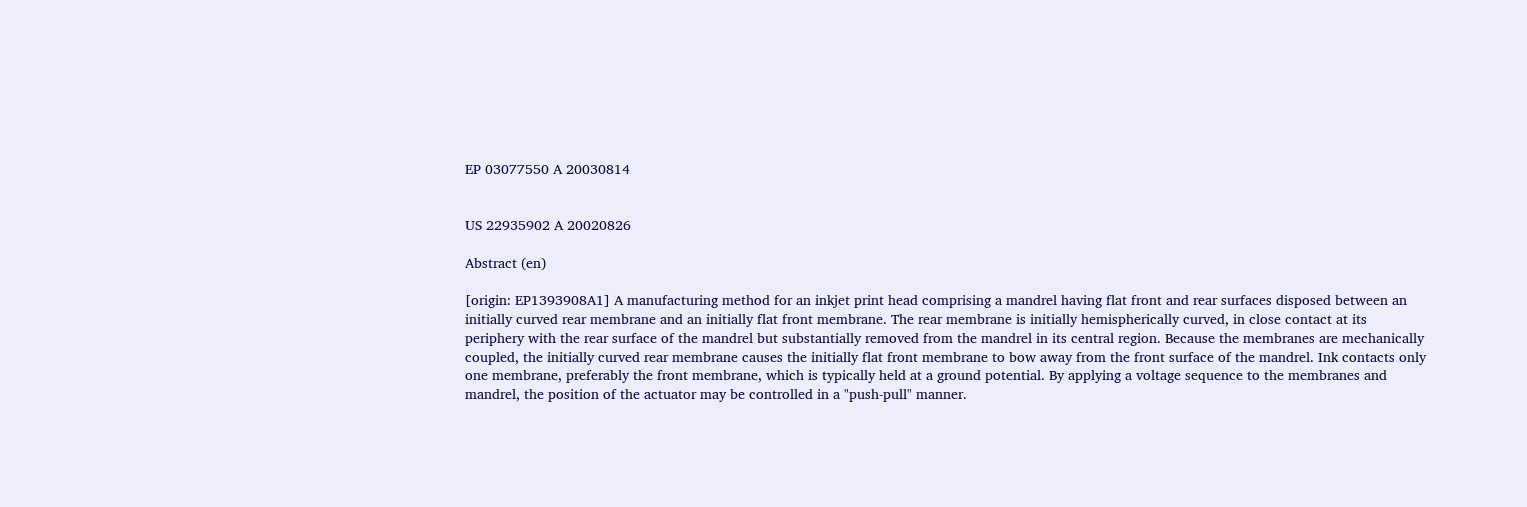EP 03077550 A 20030814


US 22935902 A 20020826

Abstract (en)

[origin: EP1393908A1] A manufacturing method for an inkjet print head comprising a mandrel having flat front and rear surfaces disposed between an initially curved rear membrane and an initially flat front membrane. The rear membrane is initially hemispherically curved, in close contact at its periphery with the rear surface of the mandrel but substantially removed from the mandrel in its central region. Because the membranes are mechanically coupled, the initially curved rear membrane causes the initially flat front membrane to bow away from the front surface of the mandrel. Ink contacts only one membrane, preferably the front membrane, which is typically held at a ground potential. By applying a voltage sequence to the membranes and mandrel, the position of the actuator may be controlled in a "push-pull" manner.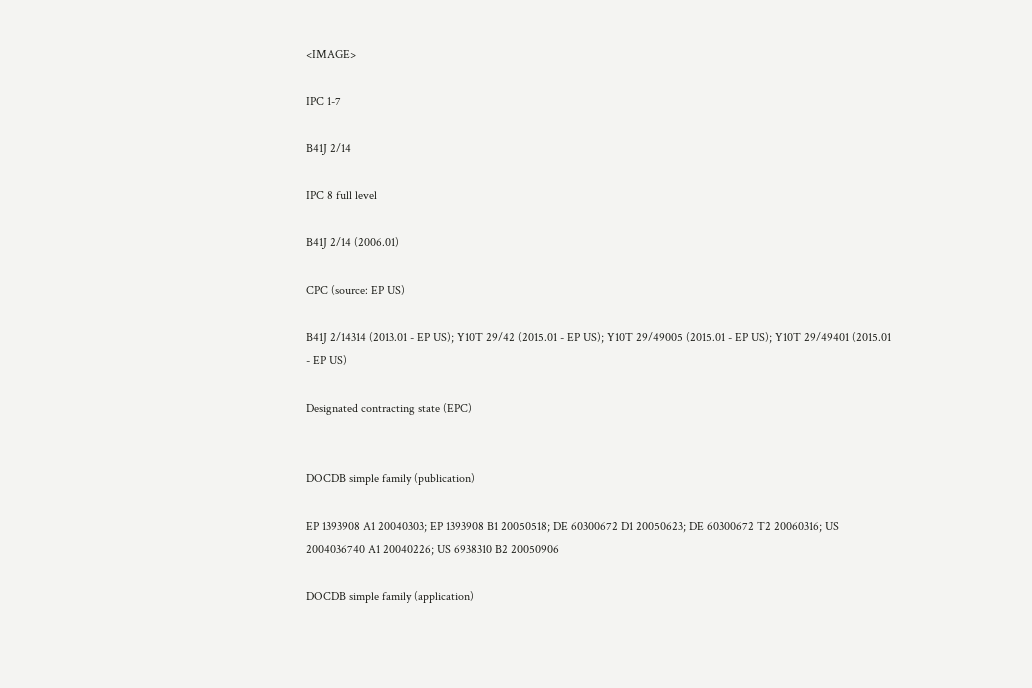<IMAGE>

IPC 1-7

B41J 2/14

IPC 8 full level

B41J 2/14 (2006.01)

CPC (source: EP US)

B41J 2/14314 (2013.01 - EP US); Y10T 29/42 (2015.01 - EP US); Y10T 29/49005 (2015.01 - EP US); Y10T 29/49401 (2015.01 - EP US)

Designated contracting state (EPC)


DOCDB simple family (publication)

EP 1393908 A1 20040303; EP 1393908 B1 20050518; DE 60300672 D1 20050623; DE 60300672 T2 20060316; US 2004036740 A1 20040226; US 6938310 B2 20050906

DOCDB simple family (application)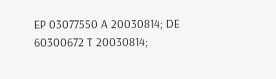EP 03077550 A 20030814; DE 60300672 T 20030814;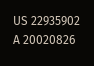US 22935902 A 20020826